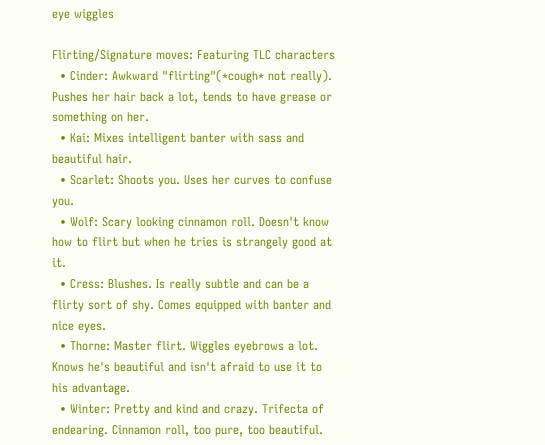eye wiggles

Flirting/Signature moves: Featuring TLC characters
  • Cinder: Awkward "flirting"(*cough* not really). Pushes her hair back a lot, tends to have grease or something on her.
  • Kai: Mixes intelligent banter with sass and beautiful hair.
  • Scarlet: Shoots you. Uses her curves to confuse you.
  • Wolf: Scary looking cinnamon roll. Doesn't know how to flirt but when he tries is strangely good at it.
  • Cress: Blushes. Is really subtle and can be a flirty sort of shy. Comes equipped with banter and nice eyes.
  • Thorne: Master flirt. Wiggles eyebrows a lot. Knows he's beautiful and isn't afraid to use it to his advantage.
  • Winter: Pretty and kind and crazy. Trifecta of endearing. Cinnamon roll, too pure, too beautiful.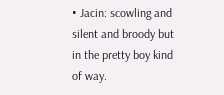• Jacin: scowling and silent and broody but in the pretty boy kind of way.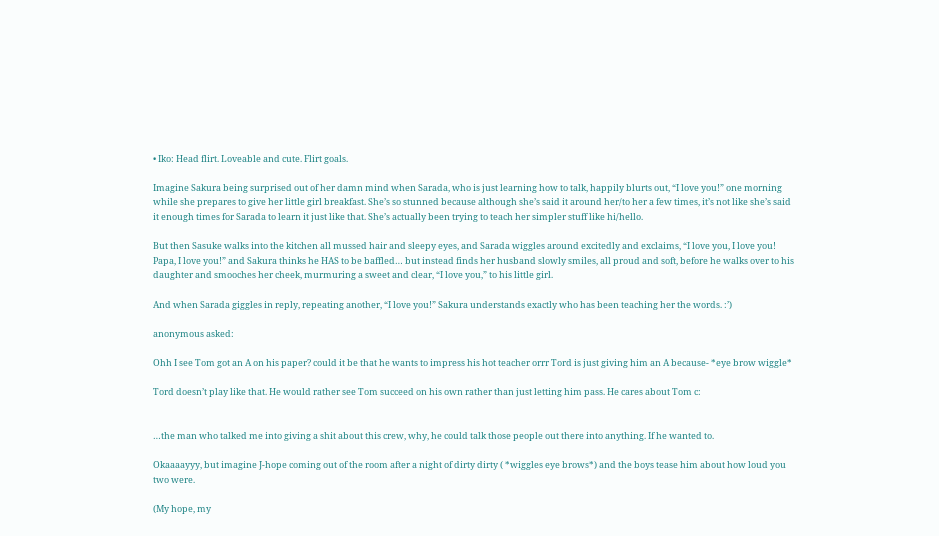• Iko: Head flirt. Loveable and cute. Flirt goals.

Imagine Sakura being surprised out of her damn mind when Sarada, who is just learning how to talk, happily blurts out, “I love you!” one morning while she prepares to give her little girl breakfast. She’s so stunned because although she’s said it around her/to her a few times, it’s not like she’s said it enough times for Sarada to learn it just like that. She’s actually been trying to teach her simpler stuff like hi/hello.

But then Sasuke walks into the kitchen all mussed hair and sleepy eyes, and Sarada wiggles around excitedly and exclaims, “I love you, I love you! Papa, I love you!” and Sakura thinks he HAS to be baffled… but instead finds her husband slowly smiles, all proud and soft, before he walks over to his daughter and smooches her cheek, murmuring a sweet and clear, “I love you,” to his little girl.

And when Sarada giggles in reply, repeating another, “I love you!” Sakura understands exactly who has been teaching her the words. :’)

anonymous asked:

Ohh I see Tom got an A on his paper? could it be that he wants to impress his hot teacher orrr Tord is just giving him an A because- *eye brow wiggle*

Tord doesn’t play like that. He would rather see Tom succeed on his own rather than just letting him pass. He cares about Tom c:


…the man who talked me into giving a shit about this crew, why, he could talk those people out there into anything. If he wanted to.

Okaaaayyy, but imagine J-hope coming out of the room after a night of dirty dirty ( *wiggles eye brows*) and the boys tease him about how loud you two were.

(My hope, my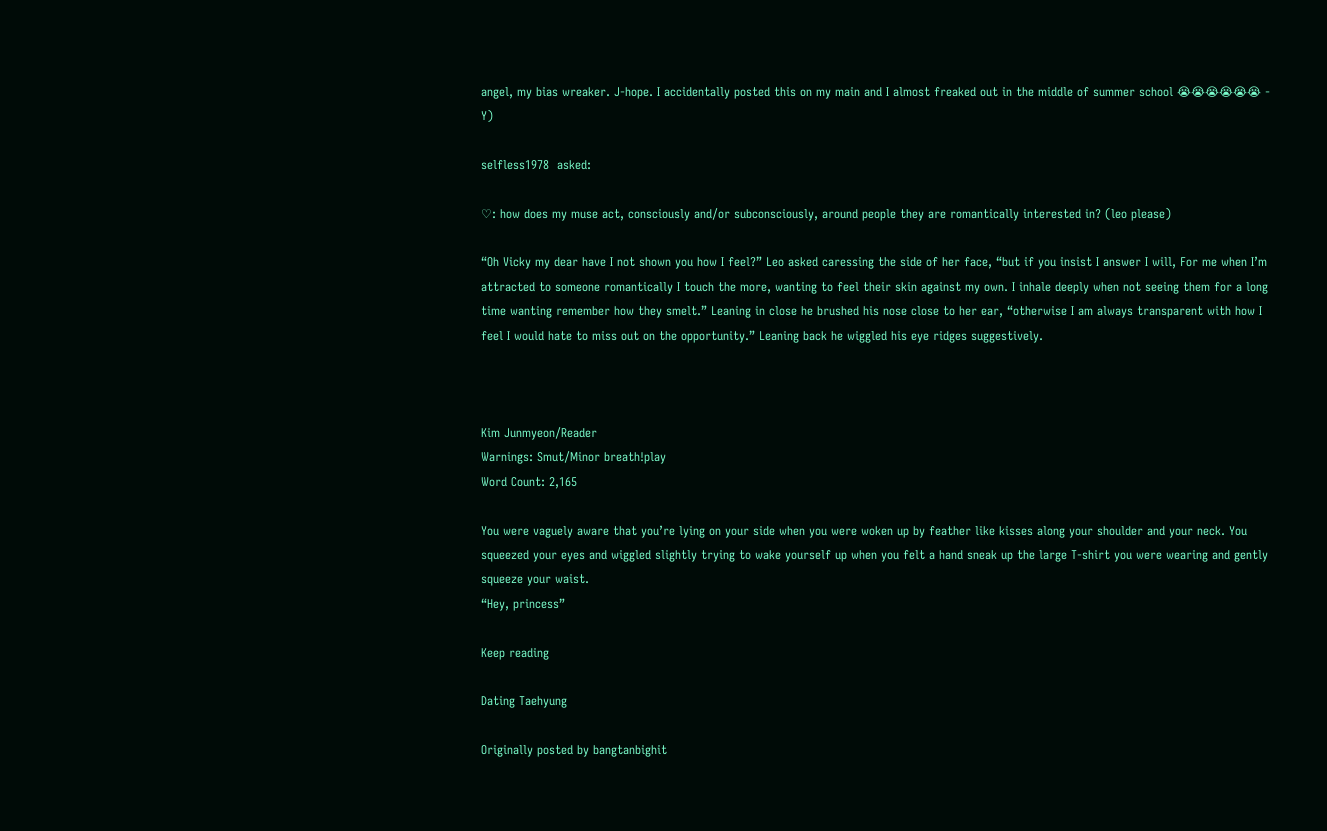angel, my bias wreaker. J-hope. I accidentally posted this on my main and I almost freaked out in the middle of summer school 😭😭😭😭😭😭 - Y)

selfless1978  asked:

♡: how does my muse act, consciously and/or subconsciously, around people they are romantically interested in? (leo please)

“Oh Vicky my dear have I not shown you how I feel?” Leo asked caressing the side of her face, “but if you insist I answer I will, For me when I’m attracted to someone romantically I touch the more, wanting to feel their skin against my own. I inhale deeply when not seeing them for a long time wanting remember how they smelt.” Leaning in close he brushed his nose close to her ear, “otherwise I am always transparent with how I feel I would hate to miss out on the opportunity.” Leaning back he wiggled his eye ridges suggestively.



Kim Junmyeon/Reader
Warnings: Smut/Minor breath!play
Word Count: 2,165

You were vaguely aware that you’re lying on your side when you were woken up by feather like kisses along your shoulder and your neck. You squeezed your eyes and wiggled slightly trying to wake yourself up when you felt a hand sneak up the large T-shirt you were wearing and gently squeeze your waist.
“Hey, princess”

Keep reading

Dating Taehyung

Originally posted by bangtanbighit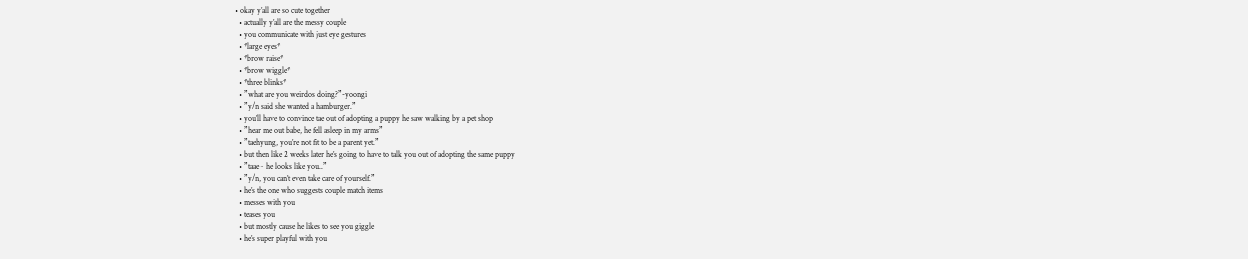• okay y’all are so cute together
  • actually y’all are the messy couple
  • you communicate with just eye gestures
  • *large eyes*
  • *brow raise*
  • *brow wiggle*
  • *three blinks*
  • ”what are you weirdos doing?”-yoongi
  • ”y/n said she wanted a hamburger.”
  • you’ll have to convince tae out of adopting a puppy he saw walking by a pet shop
  • ”hear me out babe, he fell asleep in my arms”
  • ”taehyung, you’re not fit to be a parent yet.”
  • but then like 2 weeks later he’s going to have to talk you out of adopting the same puppy
  • ”taae~ he looks like you..”
  • ”y/n, you can’t even take care of yourself.”
  • he’s the one who suggests couple match items
  • messes with you
  • teases you
  • but mostly cause he likes to see you giggle
  • he’s super playful with you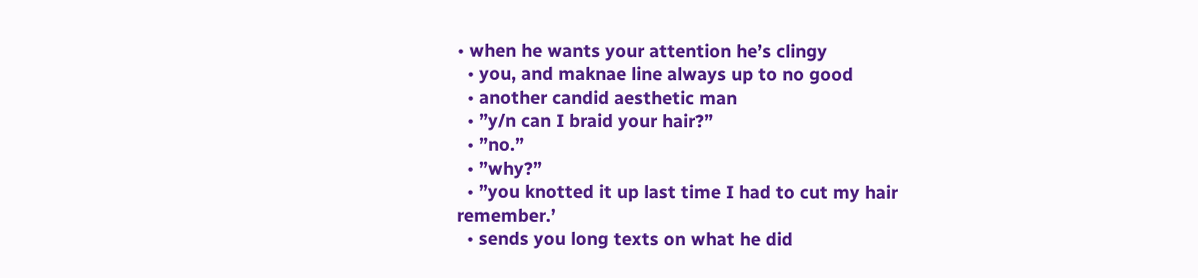• when he wants your attention he’s clingy
  • you, and maknae line always up to no good
  • another candid aesthetic man
  • ”y/n can I braid your hair?”
  • ”no.”
  • ”why?”
  • ”you knotted it up last time I had to cut my hair remember.’
  • sends you long texts on what he did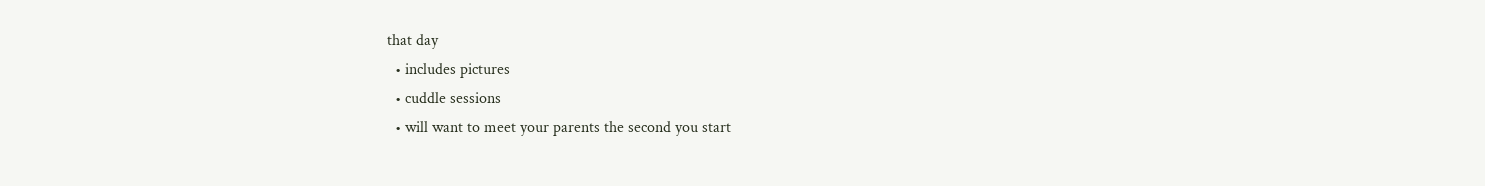that day
  • includes pictures
  • cuddle sessions
  • will want to meet your parents the second you start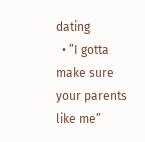dating
  • ”I gotta make sure your parents like me”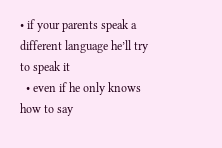• if your parents speak a different language he’ll try to speak it
  • even if he only knows how to say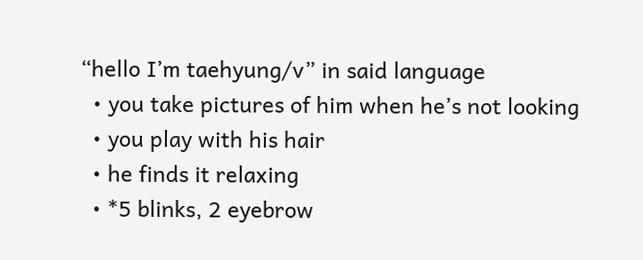“hello I’m taehyung/v” in said language
  • you take pictures of him when he’s not looking
  • you play with his hair
  • he finds it relaxing
  • *5 blinks, 2 eyebrow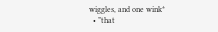wiggles, and one wink*
  • ”that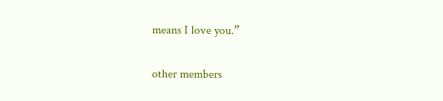means I love you.”

other members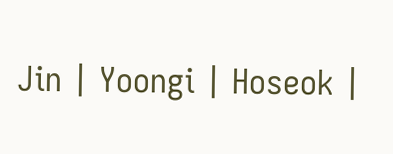Jin | Yoongi | Hoseok |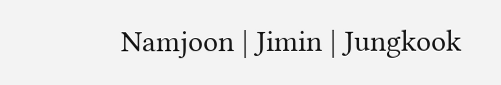Namjoon | Jimin | Jungkook